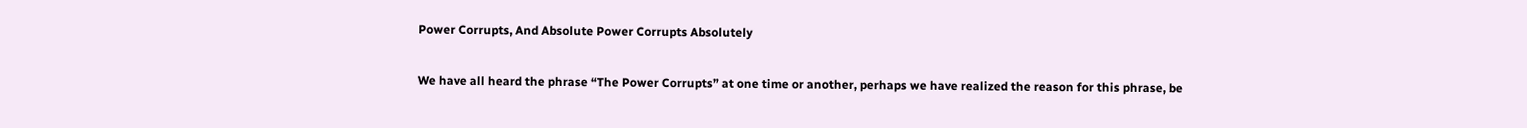Power Corrupts, And Absolute Power Corrupts Absolutely

We have all heard the phrase “The Power Corrupts” at one time or another, perhaps we have realized the reason for this phrase, be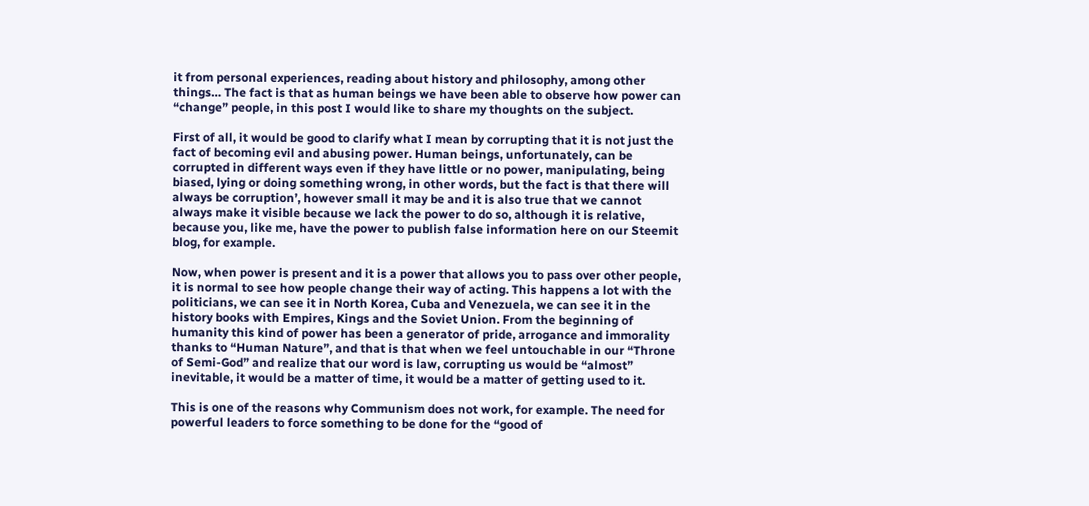it from personal experiences, reading about history and philosophy, among other things… The fact is that as human beings we have been able to observe how power can “change” people, in this post I would like to share my thoughts on the subject.

First of all, it would be good to clarify what I mean by corrupting that it is not just the fact of becoming evil and abusing power. Human beings, unfortunately, can be corrupted in different ways even if they have little or no power, manipulating, being biased, lying or doing something wrong, in other words, but the fact is that there will always be corruption’, however small it may be and it is also true that we cannot always make it visible because we lack the power to do so, although it is relative, because you, like me, have the power to publish false information here on our Steemit blog, for example.

Now, when power is present and it is a power that allows you to pass over other people, it is normal to see how people change their way of acting. This happens a lot with the politicians, we can see it in North Korea, Cuba and Venezuela, we can see it in the history books with Empires, Kings and the Soviet Union. From the beginning of humanity this kind of power has been a generator of pride, arrogance and immorality thanks to “Human Nature”, and that is that when we feel untouchable in our “Throne of Semi-God” and realize that our word is law, corrupting us would be “almost” inevitable, it would be a matter of time, it would be a matter of getting used to it.

This is one of the reasons why Communism does not work, for example. The need for powerful leaders to force something to be done for the “good of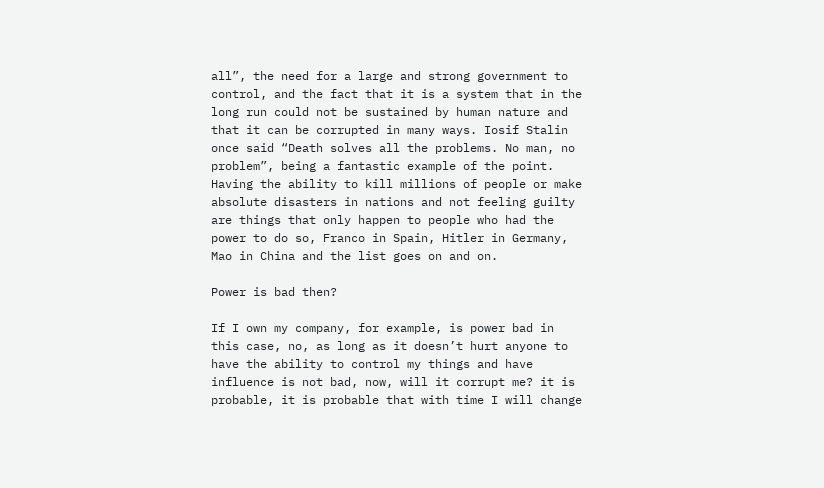all”, the need for a large and strong government to control, and the fact that it is a system that in the long run could not be sustained by human nature and that it can be corrupted in many ways. Iosif Stalin once said “Death solves all the problems. No man, no problem”, being a fantastic example of the point. Having the ability to kill millions of people or make absolute disasters in nations and not feeling guilty are things that only happen to people who had the power to do so, Franco in Spain, Hitler in Germany, Mao in China and the list goes on and on.

Power is bad then?

If I own my company, for example, is power bad in this case, no, as long as it doesn’t hurt anyone to have the ability to control my things and have influence is not bad, now, will it corrupt me? it is probable, it is probable that with time I will change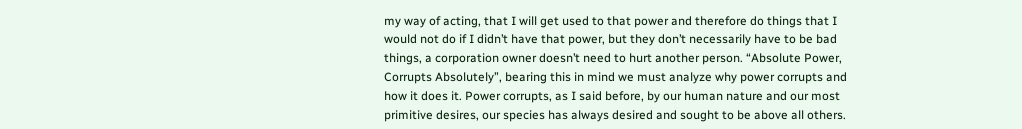my way of acting, that I will get used to that power and therefore do things that I would not do if I didn’t have that power, but they don’t necessarily have to be bad things, a corporation owner doesn’t need to hurt another person. “Absolute Power, Corrupts Absolutely”, bearing this in mind we must analyze why power corrupts and how it does it. Power corrupts, as I said before, by our human nature and our most primitive desires, our species has always desired and sought to be above all others.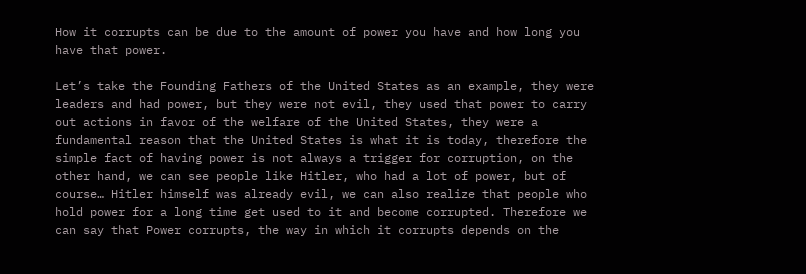How it corrupts can be due to the amount of power you have and how long you have that power.

Let’s take the Founding Fathers of the United States as an example, they were leaders and had power, but they were not evil, they used that power to carry out actions in favor of the welfare of the United States, they were a fundamental reason that the United States is what it is today, therefore the simple fact of having power is not always a trigger for corruption, on the other hand, we can see people like Hitler, who had a lot of power, but of course… Hitler himself was already evil, we can also realize that people who hold power for a long time get used to it and become corrupted. Therefore we can say that Power corrupts, the way in which it corrupts depends on the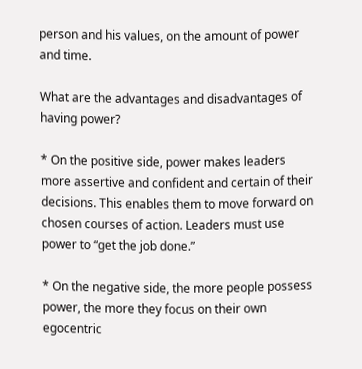person and his values, on the amount of power and time.

What are the advantages and disadvantages of having power?

* On the positive side, power makes leaders more assertive and confident and certain of their decisions. This enables them to move forward on chosen courses of action. Leaders must use power to “get the job done.”

* On the negative side, the more people possess power, the more they focus on their own egocentric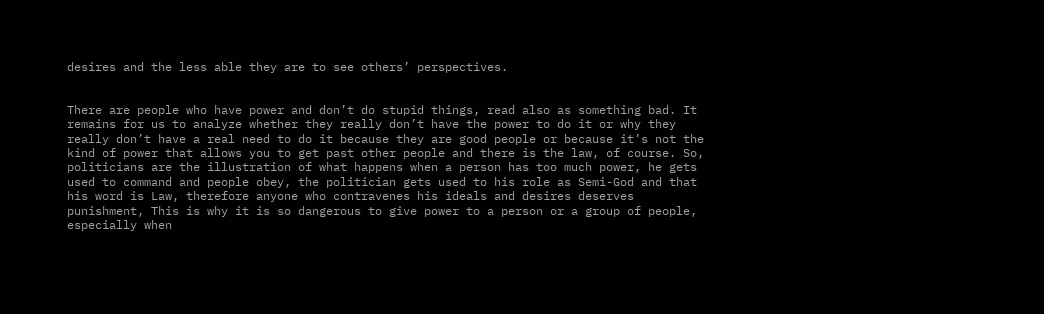desires and the less able they are to see others’ perspectives.


There are people who have power and don’t do stupid things, read also as something bad. It remains for us to analyze whether they really don’t have the power to do it or why they really don’t have a real need to do it because they are good people or because it’s not the kind of power that allows you to get past other people and there is the law, of course. So, politicians are the illustration of what happens when a person has too much power, he gets used to command and people obey, the politician gets used to his role as Semi-God and that his word is Law, therefore anyone who contravenes his ideals and desires deserves punishment, This is why it is so dangerous to give power to a person or a group of people, especially when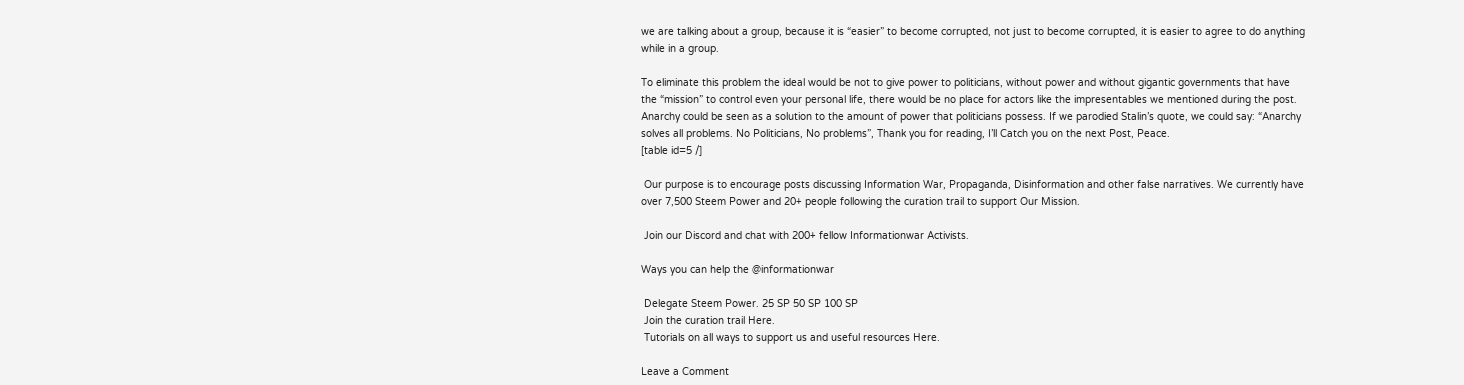we are talking about a group, because it is “easier” to become corrupted, not just to become corrupted, it is easier to agree to do anything while in a group.

To eliminate this problem the ideal would be not to give power to politicians, without power and without gigantic governments that have the “mission” to control even your personal life, there would be no place for actors like the impresentables we mentioned during the post. Anarchy could be seen as a solution to the amount of power that politicians possess. If we parodied Stalin’s quote, we could say: “Anarchy solves all problems. No Politicians, No problems”, Thank you for reading, I’ll Catch you on the next Post, Peace.
[table id=5 /]

 Our purpose is to encourage posts discussing Information War, Propaganda, Disinformation and other false narratives. We currently have over 7,500 Steem Power and 20+ people following the curation trail to support Our Mission.

 Join our Discord and chat with 200+ fellow Informationwar Activists.

Ways you can help the @informationwar

 Delegate Steem Power. 25 SP 50 SP 100 SP
 Join the curation trail Here.
 Tutorials on all ways to support us and useful resources Here.

Leave a Comment